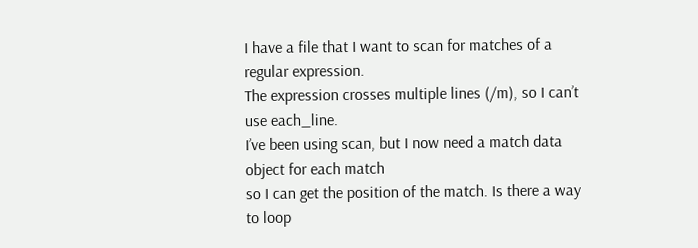I have a file that I want to scan for matches of a regular expression.
The expression crosses multiple lines (/m), so I can’t use each_line.
I’ve been using scan, but I now need a match data object for each match
so I can get the position of the match. Is there a way to loop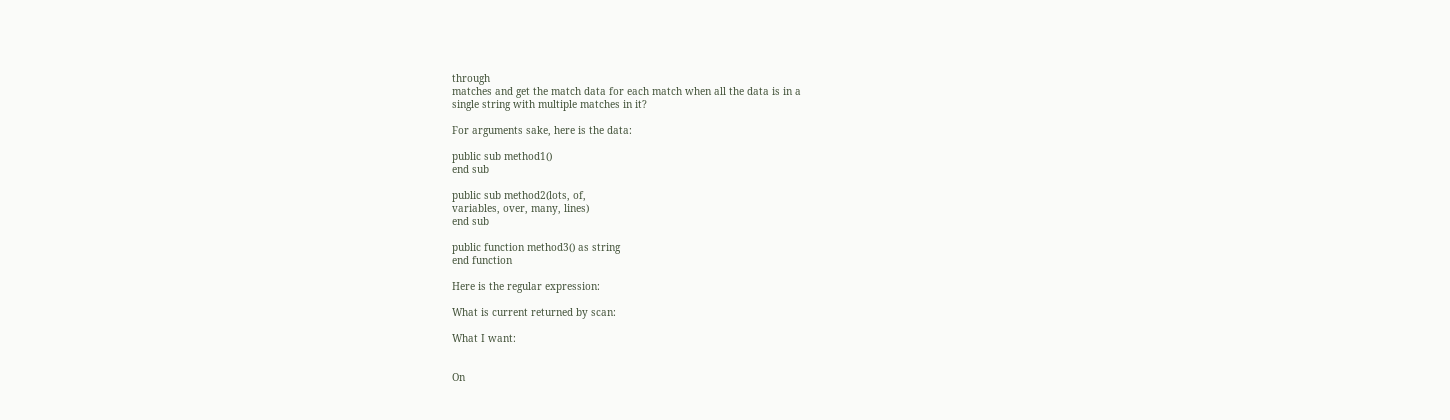through
matches and get the match data for each match when all the data is in a
single string with multiple matches in it?

For arguments sake, here is the data:

public sub method1()
end sub

public sub method2(lots, of,
variables, over, many, lines)
end sub

public function method3() as string
end function

Here is the regular expression:

What is current returned by scan:

What I want:


On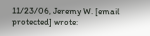11/23/06, Jeremy W. [email protected] wrote: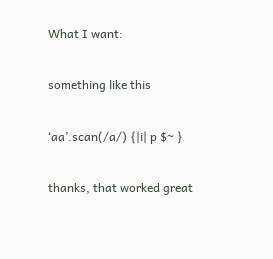What I want:

something like this

‘aa’.scan(/a/) {|i| p $~ }

thanks, that worked great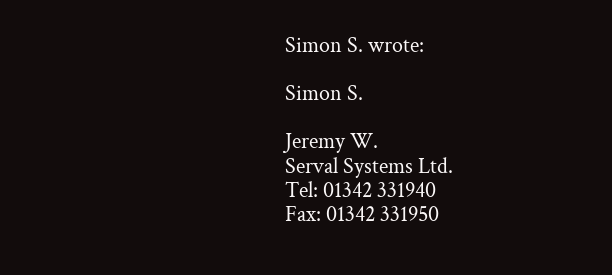Simon S. wrote:

Simon S.

Jeremy W.
Serval Systems Ltd.
Tel: 01342 331940
Fax: 01342 331950